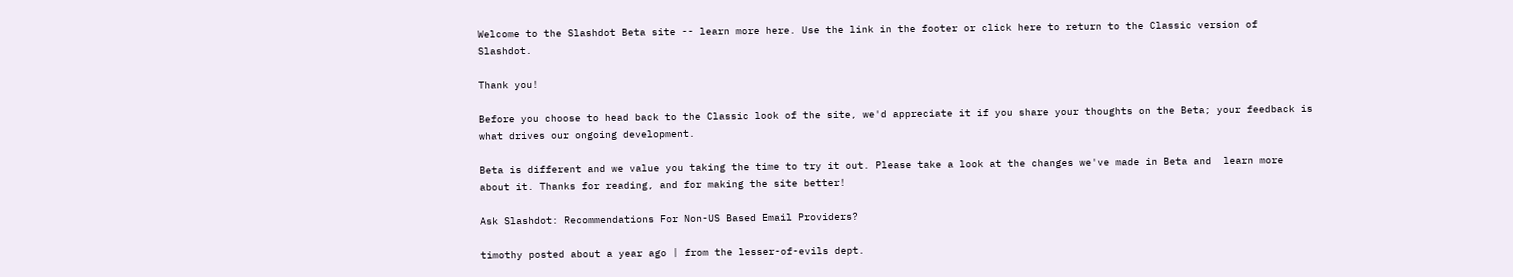Welcome to the Slashdot Beta site -- learn more here. Use the link in the footer or click here to return to the Classic version of Slashdot.

Thank you!

Before you choose to head back to the Classic look of the site, we'd appreciate it if you share your thoughts on the Beta; your feedback is what drives our ongoing development.

Beta is different and we value you taking the time to try it out. Please take a look at the changes we've made in Beta and  learn more about it. Thanks for reading, and for making the site better!

Ask Slashdot: Recommendations For Non-US Based Email Providers?

timothy posted about a year ago | from the lesser-of-evils dept.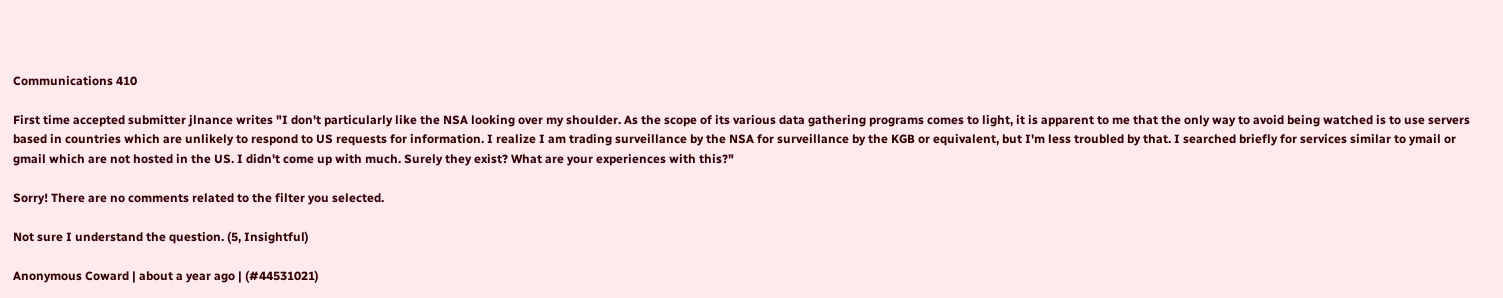Communications 410

First time accepted submitter jlnance writes "I don't particularly like the NSA looking over my shoulder. As the scope of its various data gathering programs comes to light, it is apparent to me that the only way to avoid being watched is to use servers based in countries which are unlikely to respond to US requests for information. I realize I am trading surveillance by the NSA for surveillance by the KGB or equivalent, but I'm less troubled by that. I searched briefly for services similar to ymail or gmail which are not hosted in the US. I didn't come up with much. Surely they exist? What are your experiences with this?"

Sorry! There are no comments related to the filter you selected.

Not sure I understand the question. (5, Insightful)

Anonymous Coward | about a year ago | (#44531021)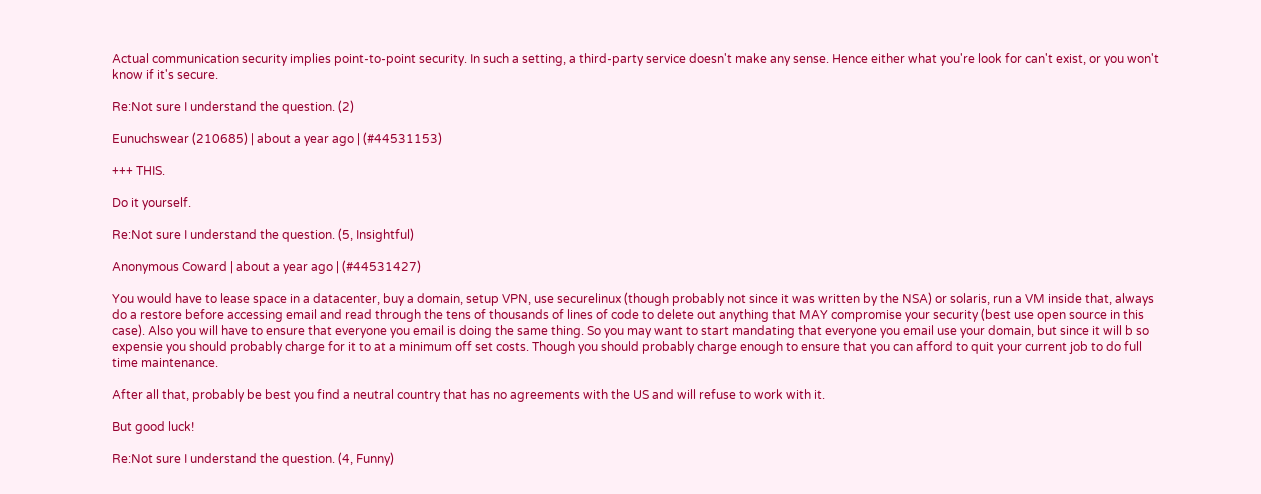Actual communication security implies point-to-point security. In such a setting, a third-party service doesn't make any sense. Hence either what you're look for can't exist, or you won't know if it's secure.

Re:Not sure I understand the question. (2)

Eunuchswear (210685) | about a year ago | (#44531153)

+++ THIS.

Do it yourself.

Re:Not sure I understand the question. (5, Insightful)

Anonymous Coward | about a year ago | (#44531427)

You would have to lease space in a datacenter, buy a domain, setup VPN, use securelinux (though probably not since it was written by the NSA) or solaris, run a VM inside that, always do a restore before accessing email and read through the tens of thousands of lines of code to delete out anything that MAY compromise your security (best use open source in this case). Also you will have to ensure that everyone you email is doing the same thing. So you may want to start mandating that everyone you email use your domain, but since it will b so expensie you should probably charge for it to at a minimum off set costs. Though you should probably charge enough to ensure that you can afford to quit your current job to do full time maintenance.

After all that, probably be best you find a neutral country that has no agreements with the US and will refuse to work with it.

But good luck!

Re:Not sure I understand the question. (4, Funny)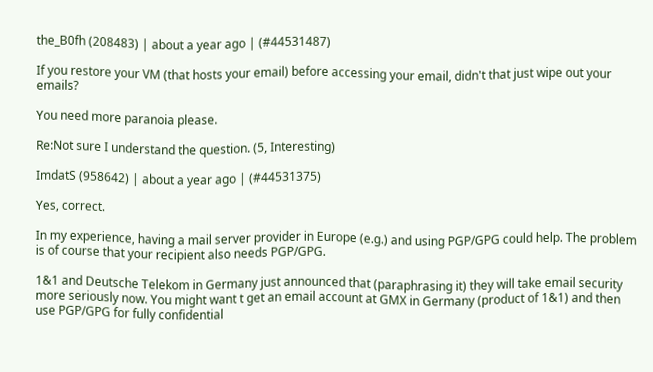the_B0fh (208483) | about a year ago | (#44531487)

If you restore your VM (that hosts your email) before accessing your email, didn't that just wipe out your emails?

You need more paranoia please.

Re:Not sure I understand the question. (5, Interesting)

ImdatS (958642) | about a year ago | (#44531375)

Yes, correct.

In my experience, having a mail server provider in Europe (e.g.) and using PGP/GPG could help. The problem is of course that your recipient also needs PGP/GPG.

1&1 and Deutsche Telekom in Germany just announced that (paraphrasing it) they will take email security more seriously now. You might want t get an email account at GMX in Germany (product of 1&1) and then use PGP/GPG for fully confidential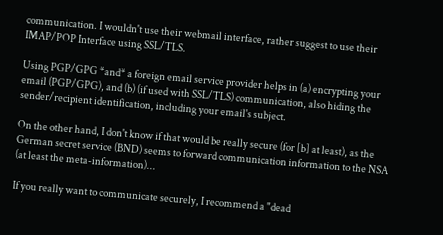communication. I wouldn't use their webmail interface, rather suggest to use their IMAP/POP Interface using SSL/TLS.

Using PGP/GPG *and* a foreign email service provider helps in (a) encrypting your email (PGP/GPG), and (b) (if used with SSL/TLS) communication, also hiding the sender/recipient identification, including your email's subject.

On the other hand, I don't know if that would be really secure (for [b] at least), as the German secret service (BND) seems to forward communication information to the NSA (at least the meta-information)...

If you really want to communicate securely, I recommend a "dead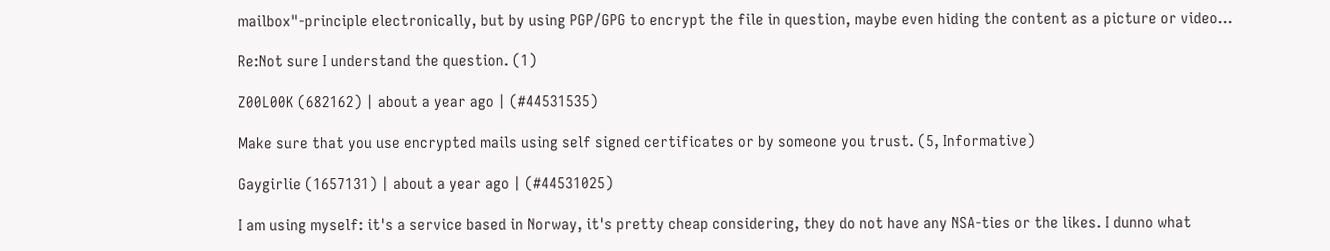mailbox"-principle electronically, but by using PGP/GPG to encrypt the file in question, maybe even hiding the content as a picture or video...

Re:Not sure I understand the question. (1)

Z00L00K (682162) | about a year ago | (#44531535)

Make sure that you use encrypted mails using self signed certificates or by someone you trust. (5, Informative)

Gaygirlie (1657131) | about a year ago | (#44531025)

I am using myself: it's a service based in Norway, it's pretty cheap considering, they do not have any NSA-ties or the likes. I dunno what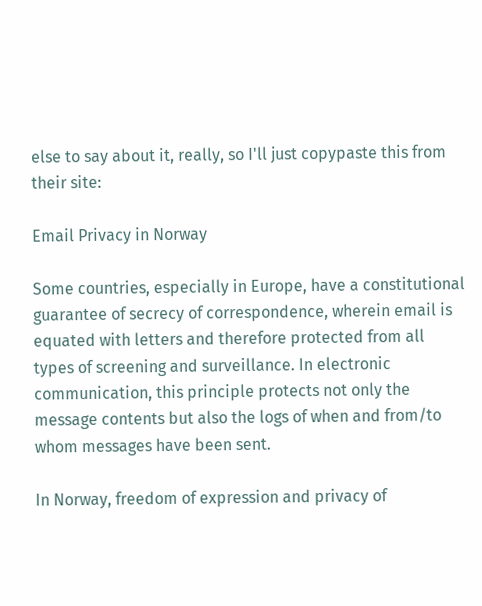else to say about it, really, so I'll just copypaste this from their site:

Email Privacy in Norway

Some countries, especially in Europe, have a constitutional guarantee of secrecy of correspondence, wherein email is equated with letters and therefore protected from all types of screening and surveillance. In electronic communication, this principle protects not only the message contents but also the logs of when and from/to whom messages have been sent.

In Norway, freedom of expression and privacy of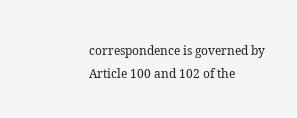correspondence is governed by Article 100 and 102 of the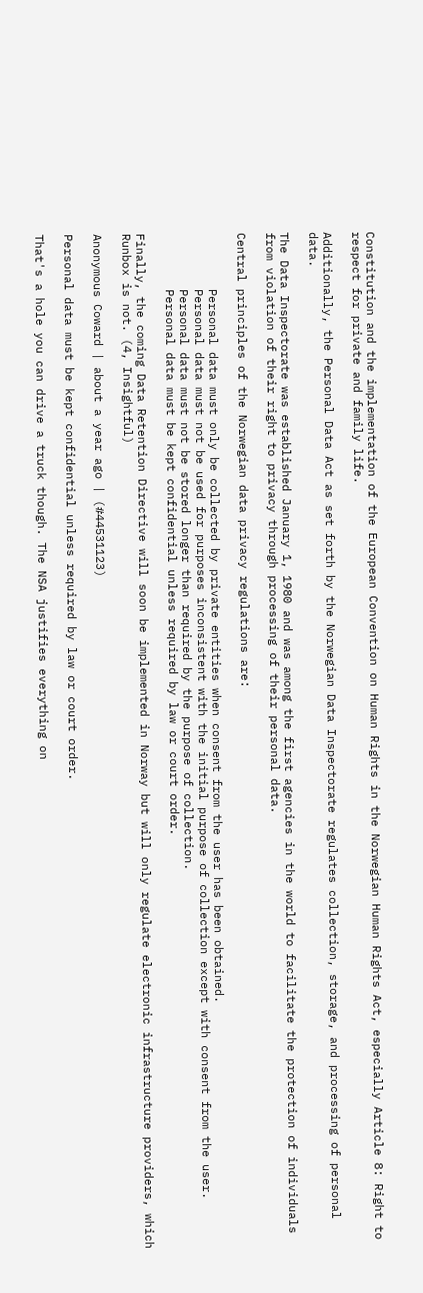Constitution and the implementation of the European Convention on Human Rights in the Norwegian Human Rights Act, especially Article 8: Right to respect for private and family life.

Additionally, the Personal Data Act as set forth by the Norwegian Data Inspectorate regulates collection, storage, and processing of personal data.

The Data Inspectorate was established January 1, 1980 and was among the first agencies in the world to facilitate the protection of individuals from violation of their right to privacy through processing of their personal data.

Central principles of the Norwegian data privacy regulations are:

        Personal data must only be collected by private entities when consent from the user has been obtained.
        Personal data must not be used for purposes inconsistent with the initial purpose of collection except with consent from the user.
        Personal data must not be stored longer than required by the purpose of collection.
        Personal data must be kept confidential unless required by law or court order.

Finally, the coming Data Retention Directive will soon be implemented in Norway but will only regulate electronic infrastructure providers, which Runbox is not. (4, Insightful)

Anonymous Coward | about a year ago | (#44531123)

Personal data must be kept confidential unless required by law or court order.

That's a hole you can drive a truck though. The NSA justifies everything on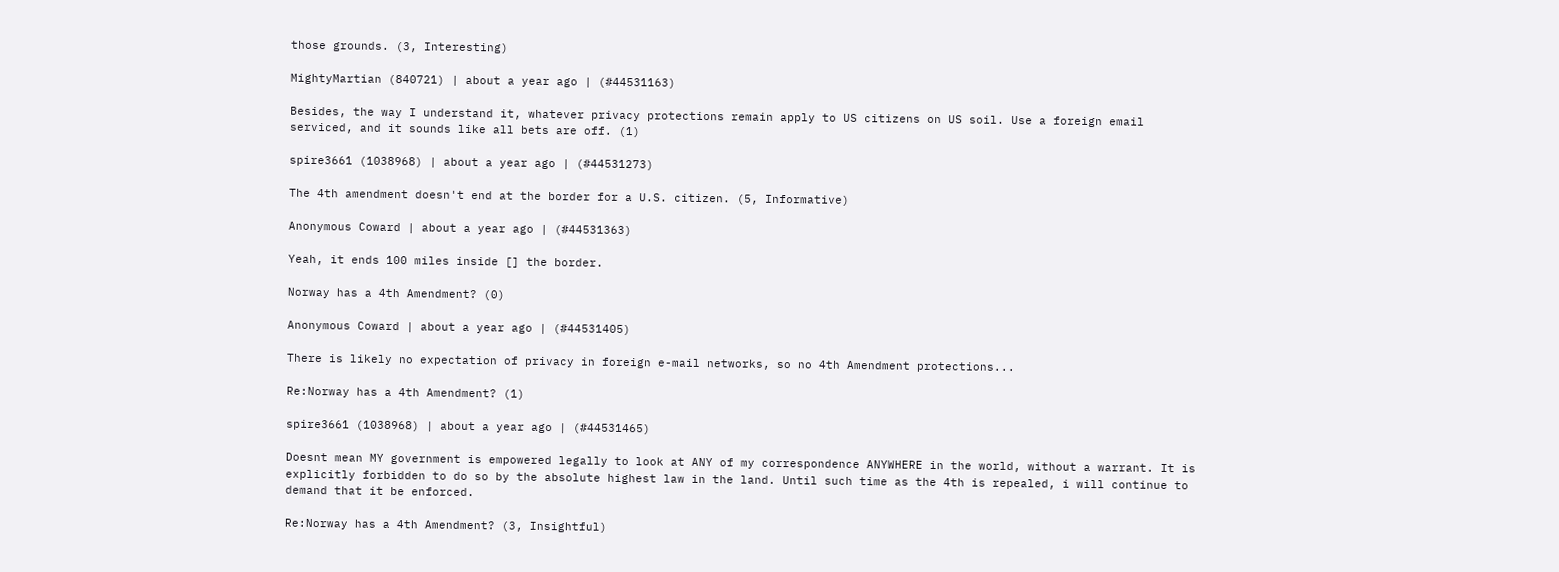those grounds. (3, Interesting)

MightyMartian (840721) | about a year ago | (#44531163)

Besides, the way I understand it, whatever privacy protections remain apply to US citizens on US soil. Use a foreign email serviced, and it sounds like all bets are off. (1)

spire3661 (1038968) | about a year ago | (#44531273)

The 4th amendment doesn't end at the border for a U.S. citizen. (5, Informative)

Anonymous Coward | about a year ago | (#44531363)

Yeah, it ends 100 miles inside [] the border.

Norway has a 4th Amendment? (0)

Anonymous Coward | about a year ago | (#44531405)

There is likely no expectation of privacy in foreign e-mail networks, so no 4th Amendment protections...

Re:Norway has a 4th Amendment? (1)

spire3661 (1038968) | about a year ago | (#44531465)

Doesnt mean MY government is empowered legally to look at ANY of my correspondence ANYWHERE in the world, without a warrant. It is explicitly forbidden to do so by the absolute highest law in the land. Until such time as the 4th is repealed, i will continue to demand that it be enforced.

Re:Norway has a 4th Amendment? (3, Insightful)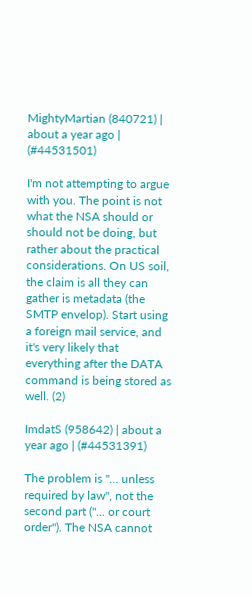MightyMartian (840721) | about a year ago | (#44531501)

I'm not attempting to argue with you. The point is not what the NSA should or should not be doing, but rather about the practical considerations. On US soil, the claim is all they can gather is metadata (the SMTP envelop). Start using a foreign mail service, and it's very likely that everything after the DATA command is being stored as well. (2)

ImdatS (958642) | about a year ago | (#44531391)

The problem is "... unless required by law", not the second part ("... or court order"). The NSA cannot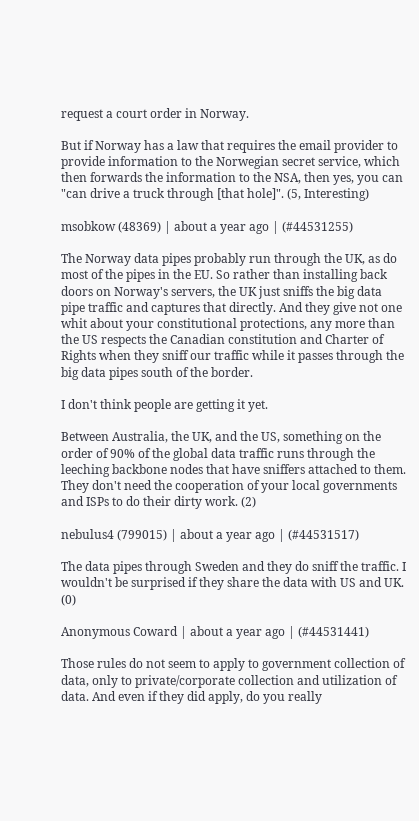request a court order in Norway.

But if Norway has a law that requires the email provider to provide information to the Norwegian secret service, which then forwards the information to the NSA, then yes, you can "can drive a truck through [that hole]". (5, Interesting)

msobkow (48369) | about a year ago | (#44531255)

The Norway data pipes probably run through the UK, as do most of the pipes in the EU. So rather than installing back doors on Norway's servers, the UK just sniffs the big data pipe traffic and captures that directly. And they give not one whit about your constitutional protections, any more than the US respects the Canadian constitution and Charter of Rights when they sniff our traffic while it passes through the big data pipes south of the border.

I don't think people are getting it yet.

Between Australia, the UK, and the US, something on the order of 90% of the global data traffic runs through the leeching backbone nodes that have sniffers attached to them. They don't need the cooperation of your local governments and ISPs to do their dirty work. (2)

nebulus4 (799015) | about a year ago | (#44531517)

The data pipes through Sweden and they do sniff the traffic. I wouldn't be surprised if they share the data with US and UK. (0)

Anonymous Coward | about a year ago | (#44531441)

Those rules do not seem to apply to government collection of data, only to private/corporate collection and utilization of data. And even if they did apply, do you really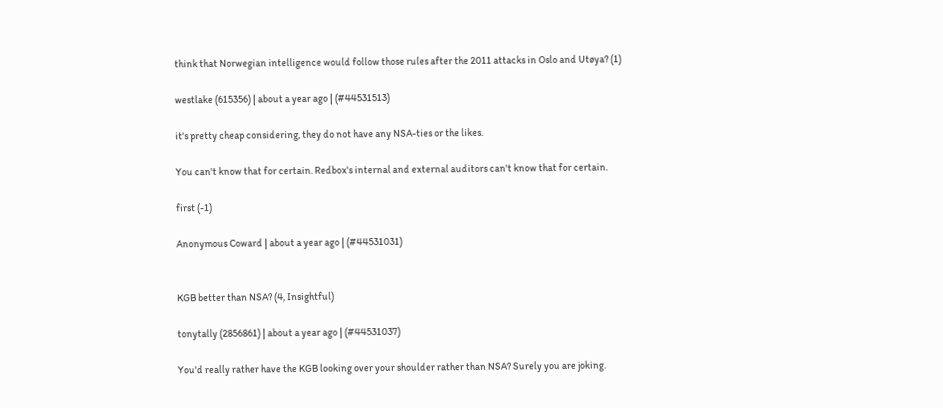think that Norwegian intelligence would follow those rules after the 2011 attacks in Oslo and Utøya? (1)

westlake (615356) | about a year ago | (#44531513)

it's pretty cheap considering, they do not have any NSA-ties or the likes.

You can't know that for certain. Redbox's internal and external auditors can't know that for certain.

first (-1)

Anonymous Coward | about a year ago | (#44531031)


KGB better than NSA? (4, Insightful)

tonytally (2856861) | about a year ago | (#44531037)

You'd really rather have the KGB looking over your shoulder rather than NSA? Surely you are joking.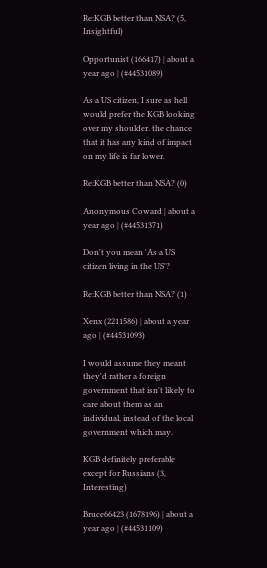Re:KGB better than NSA? (5, Insightful)

Opportunist (166417) | about a year ago | (#44531089)

As a US citizen, I sure as hell would prefer the KGB looking over my shoulder. the chance that it has any kind of impact on my life is far lower.

Re:KGB better than NSA? (0)

Anonymous Coward | about a year ago | (#44531371)

Don't you mean 'As a US citizen living in the US'?

Re:KGB better than NSA? (1)

Xenx (2211586) | about a year ago | (#44531093)

I would assume they meant they'd rather a foreign government that isn't likely to care about them as an individual, instead of the local government which may.

KGB definitely preferable except for Russians (3, Interesting)

Bruce66423 (1678196) | about a year ago | (#44531109)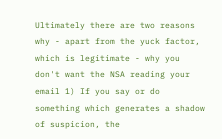Ultimately there are two reasons why - apart from the yuck factor, which is legitimate - why you don't want the NSA reading your email 1) If you say or do something which generates a shadow of suspicion, the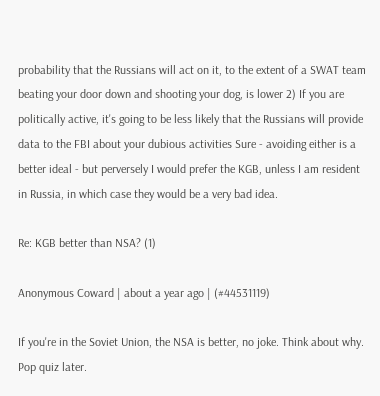probability that the Russians will act on it, to the extent of a SWAT team beating your door down and shooting your dog, is lower 2) If you are politically active, it's going to be less likely that the Russians will provide data to the FBI about your dubious activities Sure - avoiding either is a better ideal - but perversely I would prefer the KGB, unless I am resident in Russia, in which case they would be a very bad idea.

Re: KGB better than NSA? (1)

Anonymous Coward | about a year ago | (#44531119)

If you're in the Soviet Union, the NSA is better, no joke. Think about why. Pop quiz later.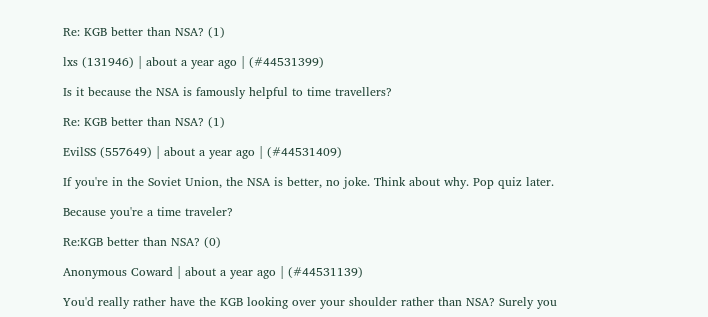Re: KGB better than NSA? (1)

lxs (131946) | about a year ago | (#44531399)

Is it because the NSA is famously helpful to time travellers?

Re: KGB better than NSA? (1)

EvilSS (557649) | about a year ago | (#44531409)

If you're in the Soviet Union, the NSA is better, no joke. Think about why. Pop quiz later.

Because you're a time traveler?

Re:KGB better than NSA? (0)

Anonymous Coward | about a year ago | (#44531139)

You'd really rather have the KGB looking over your shoulder rather than NSA? Surely you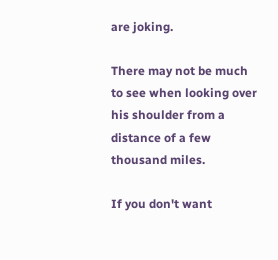are joking.

There may not be much to see when looking over his shoulder from a distance of a few thousand miles.

If you don't want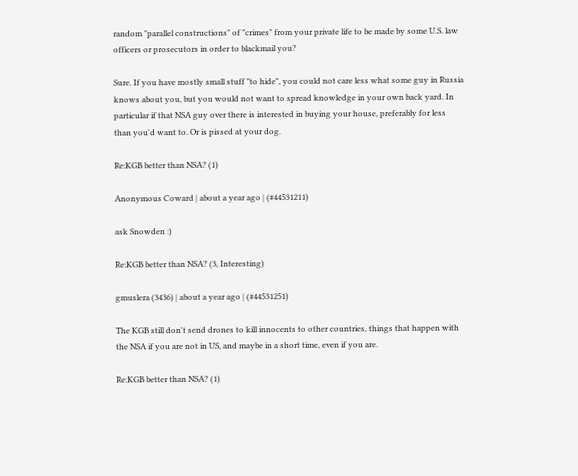random "parallel constructions" of "crimes" from your private life to be made by some U.S. law officers or prosecutors in order to blackmail you?

Sure. If you have mostly small stuff "to hide", you could not care less what some guy in Russia knows about you, but you would not want to spread knowledge in your own back yard. In particular if that NSA guy over there is interested in buying your house, preferably for less than you'd want to. Or is pissed at your dog.

Re:KGB better than NSA? (1)

Anonymous Coward | about a year ago | (#44531211)

ask Snowden :)

Re:KGB better than NSA? (3, Interesting)

gmuslera (3436) | about a year ago | (#44531251)

The KGB still don't send drones to kill innocents to other countries, things that happen with the NSA if you are not in US, and maybe in a short time, even if you are.

Re:KGB better than NSA? (1)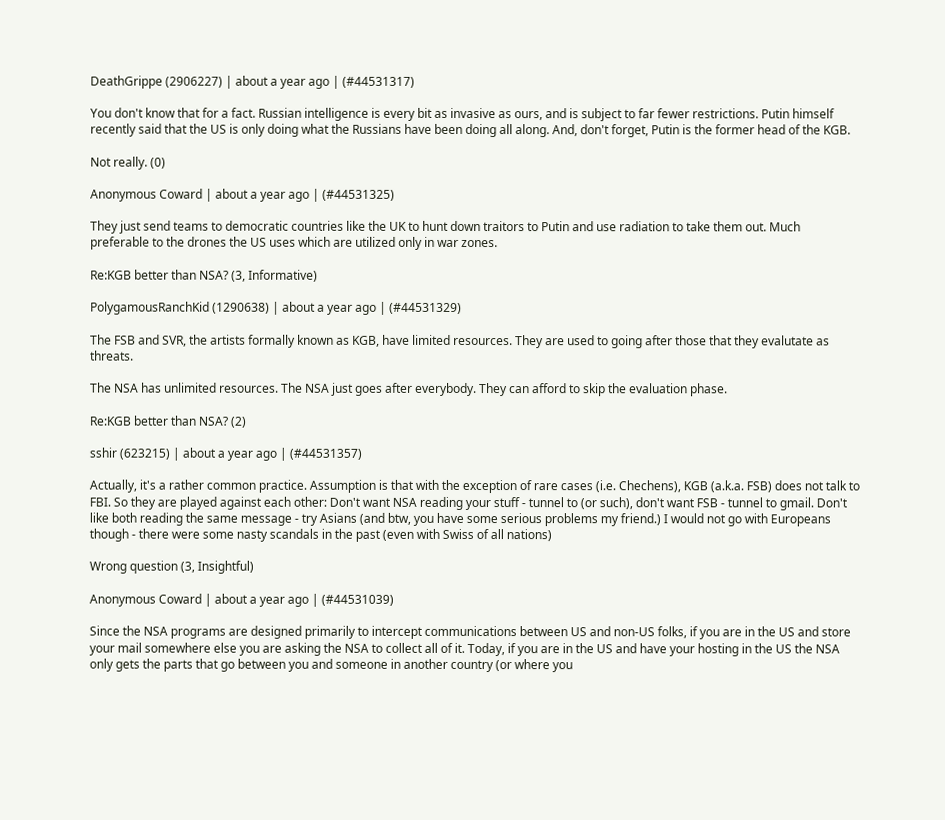DeathGrippe (2906227) | about a year ago | (#44531317)

You don't know that for a fact. Russian intelligence is every bit as invasive as ours, and is subject to far fewer restrictions. Putin himself recently said that the US is only doing what the Russians have been doing all along. And, don't forget, Putin is the former head of the KGB.

Not really. (0)

Anonymous Coward | about a year ago | (#44531325)

They just send teams to democratic countries like the UK to hunt down traitors to Putin and use radiation to take them out. Much preferable to the drones the US uses which are utilized only in war zones.

Re:KGB better than NSA? (3, Informative)

PolygamousRanchKid (1290638) | about a year ago | (#44531329)

The FSB and SVR, the artists formally known as KGB, have limited resources. They are used to going after those that they evalutate as threats.

The NSA has unlimited resources. The NSA just goes after everybody. They can afford to skip the evaluation phase.

Re:KGB better than NSA? (2)

sshir (623215) | about a year ago | (#44531357)

Actually, it's a rather common practice. Assumption is that with the exception of rare cases (i.e. Chechens), KGB (a.k.a. FSB) does not talk to FBI. So they are played against each other: Don't want NSA reading your stuff - tunnel to (or such), don't want FSB - tunnel to gmail. Don't like both reading the same message - try Asians (and btw, you have some serious problems my friend.) I would not go with Europeans though - there were some nasty scandals in the past (even with Swiss of all nations)

Wrong question (3, Insightful)

Anonymous Coward | about a year ago | (#44531039)

Since the NSA programs are designed primarily to intercept communications between US and non-US folks, if you are in the US and store your mail somewhere else you are asking the NSA to collect all of it. Today, if you are in the US and have your hosting in the US the NSA only gets the parts that go between you and someone in another country (or where you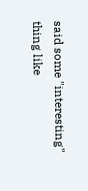said some "interesting" thing like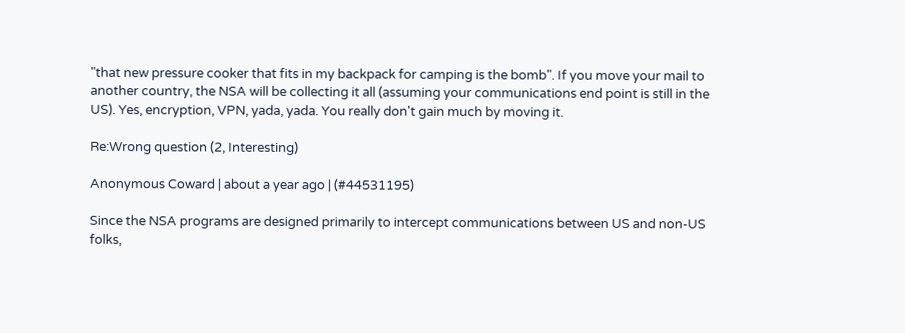"that new pressure cooker that fits in my backpack for camping is the bomb". If you move your mail to another country, the NSA will be collecting it all (assuming your communications end point is still in the US). Yes, encryption, VPN, yada, yada. You really don't gain much by moving it.

Re:Wrong question (2, Interesting)

Anonymous Coward | about a year ago | (#44531195)

Since the NSA programs are designed primarily to intercept communications between US and non-US folks,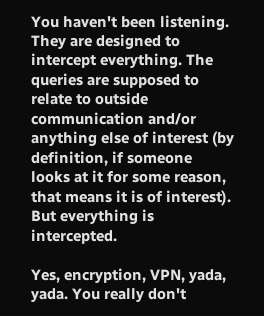You haven't been listening. They are designed to intercept everything. The queries are supposed to relate to outside communication and/or anything else of interest (by definition, if someone looks at it for some reason, that means it is of interest). But everything is intercepted.

Yes, encryption, VPN, yada, yada. You really don't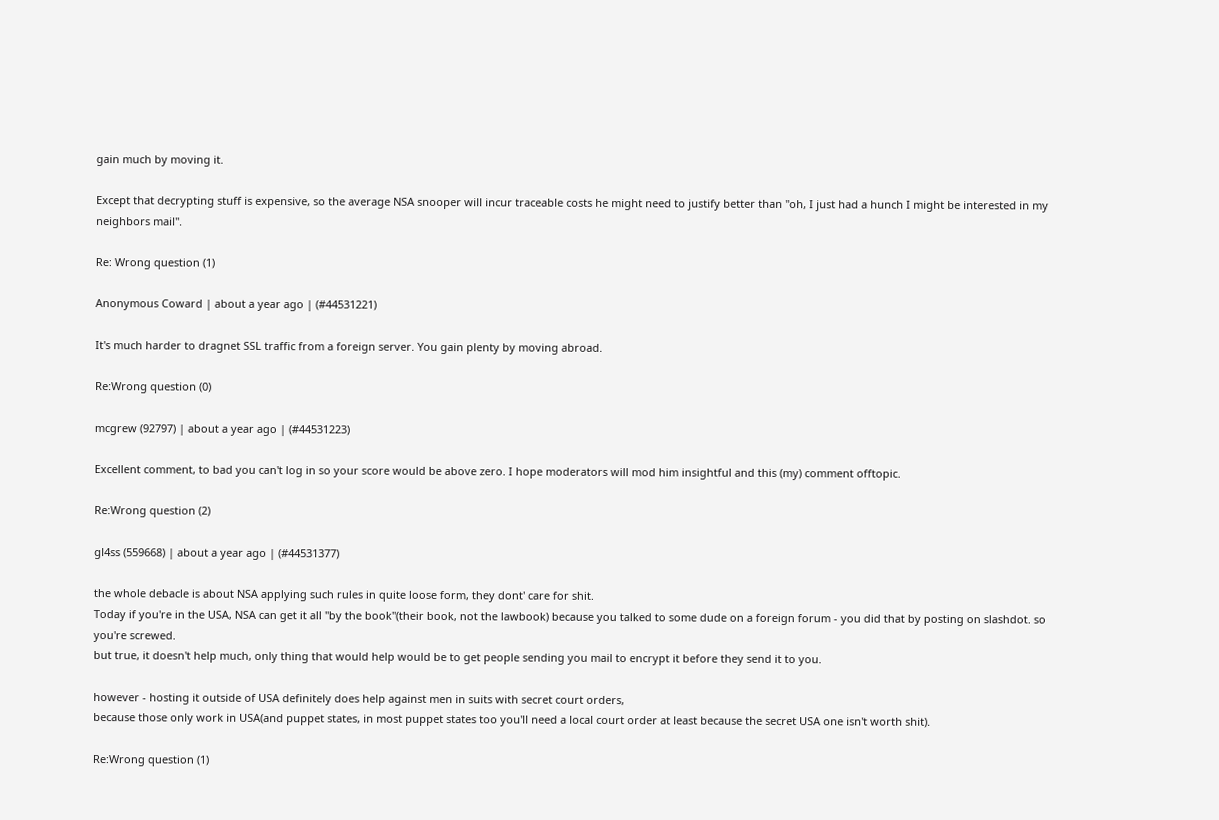gain much by moving it.

Except that decrypting stuff is expensive, so the average NSA snooper will incur traceable costs he might need to justify better than "oh, I just had a hunch I might be interested in my neighbors mail".

Re: Wrong question (1)

Anonymous Coward | about a year ago | (#44531221)

It's much harder to dragnet SSL traffic from a foreign server. You gain plenty by moving abroad.

Re:Wrong question (0)

mcgrew (92797) | about a year ago | (#44531223)

Excellent comment, to bad you can't log in so your score would be above zero. I hope moderators will mod him insightful and this (my) comment offtopic.

Re:Wrong question (2)

gl4ss (559668) | about a year ago | (#44531377)

the whole debacle is about NSA applying such rules in quite loose form, they dont' care for shit.
Today if you're in the USA, NSA can get it all "by the book"(their book, not the lawbook) because you talked to some dude on a foreign forum - you did that by posting on slashdot. so you're screwed.
but true, it doesn't help much, only thing that would help would be to get people sending you mail to encrypt it before they send it to you.

however - hosting it outside of USA definitely does help against men in suits with secret court orders,
because those only work in USA(and puppet states, in most puppet states too you'll need a local court order at least because the secret USA one isn't worth shit).

Re:Wrong question (1)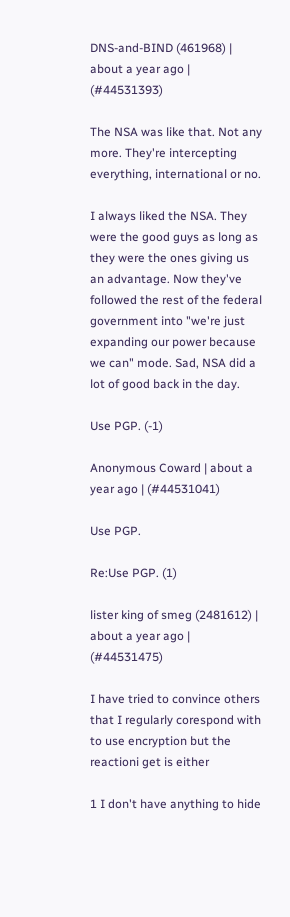DNS-and-BIND (461968) | about a year ago | (#44531393)

The NSA was like that. Not any more. They're intercepting everything, international or no.

I always liked the NSA. They were the good guys as long as they were the ones giving us an advantage. Now they've followed the rest of the federal government into "we're just expanding our power because we can" mode. Sad, NSA did a lot of good back in the day.

Use PGP. (-1)

Anonymous Coward | about a year ago | (#44531041)

Use PGP.

Re:Use PGP. (1)

lister king of smeg (2481612) | about a year ago | (#44531475)

I have tried to convince others that I regularly corespond with to use encryption but the reactioni get is either

1 I don't have anything to hide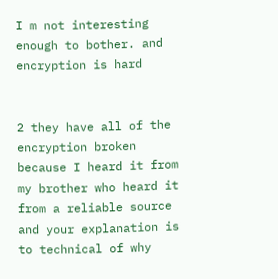I m not interesting enough to bother. and encryption is hard


2 they have all of the encryption broken because I heard it from my brother who heard it from a reliable source and your explanation is to technical of why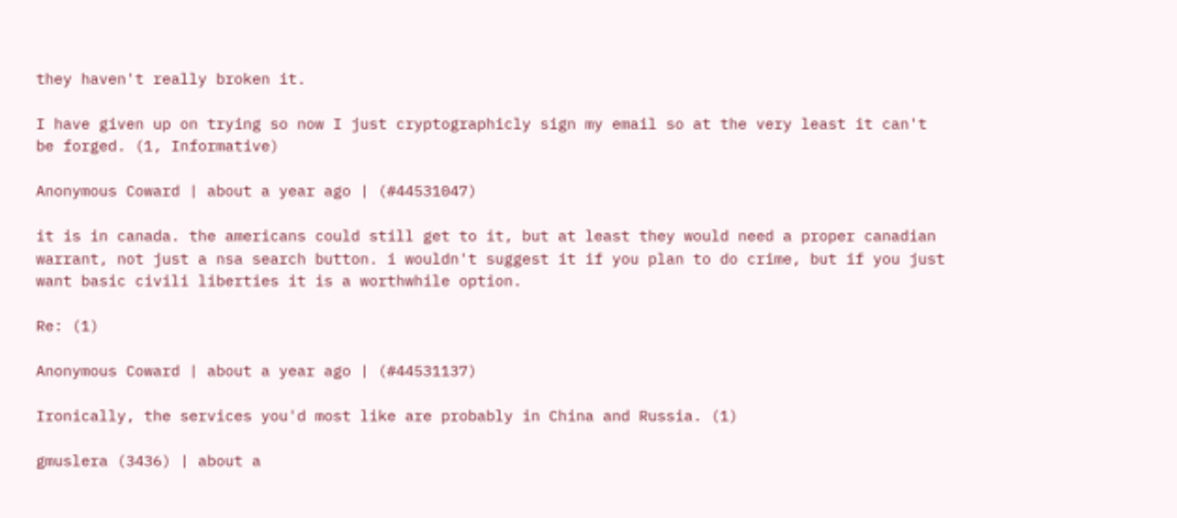they haven't really broken it.

I have given up on trying so now I just cryptographicly sign my email so at the very least it can't be forged. (1, Informative)

Anonymous Coward | about a year ago | (#44531047)

it is in canada. the americans could still get to it, but at least they would need a proper canadian warrant, not just a nsa search button. i wouldn't suggest it if you plan to do crime, but if you just want basic civili liberties it is a worthwhile option.

Re: (1)

Anonymous Coward | about a year ago | (#44531137)

Ironically, the services you'd most like are probably in China and Russia. (1)

gmuslera (3436) | about a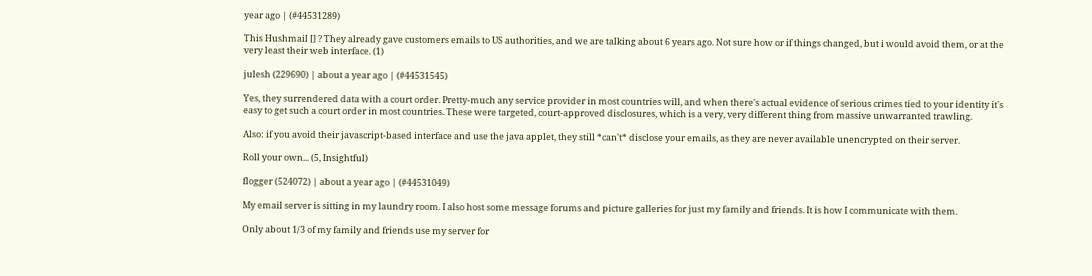year ago | (#44531289)

This Hushmail [] ? They already gave customers emails to US authorities, and we are talking about 6 years ago. Not sure how or if things changed, but i would avoid them, or at the very least their web interface. (1)

julesh (229690) | about a year ago | (#44531545)

Yes, they surrendered data with a court order. Pretty-much any service provider in most countries will, and when there's actual evidence of serious crimes tied to your identity it's easy to get such a court order in most countries. These were targeted, court-approved disclosures, which is a very, very different thing from massive unwarranted trawling.

Also: if you avoid their javascript-based interface and use the java applet, they still *can't* disclose your emails, as they are never available unencrypted on their server.

Roll your own... (5, Insightful)

flogger (524072) | about a year ago | (#44531049)

My email server is sitting in my laundry room. I also host some message forums and picture galleries for just my family and friends. It is how I communicate with them.

Only about 1/3 of my family and friends use my server for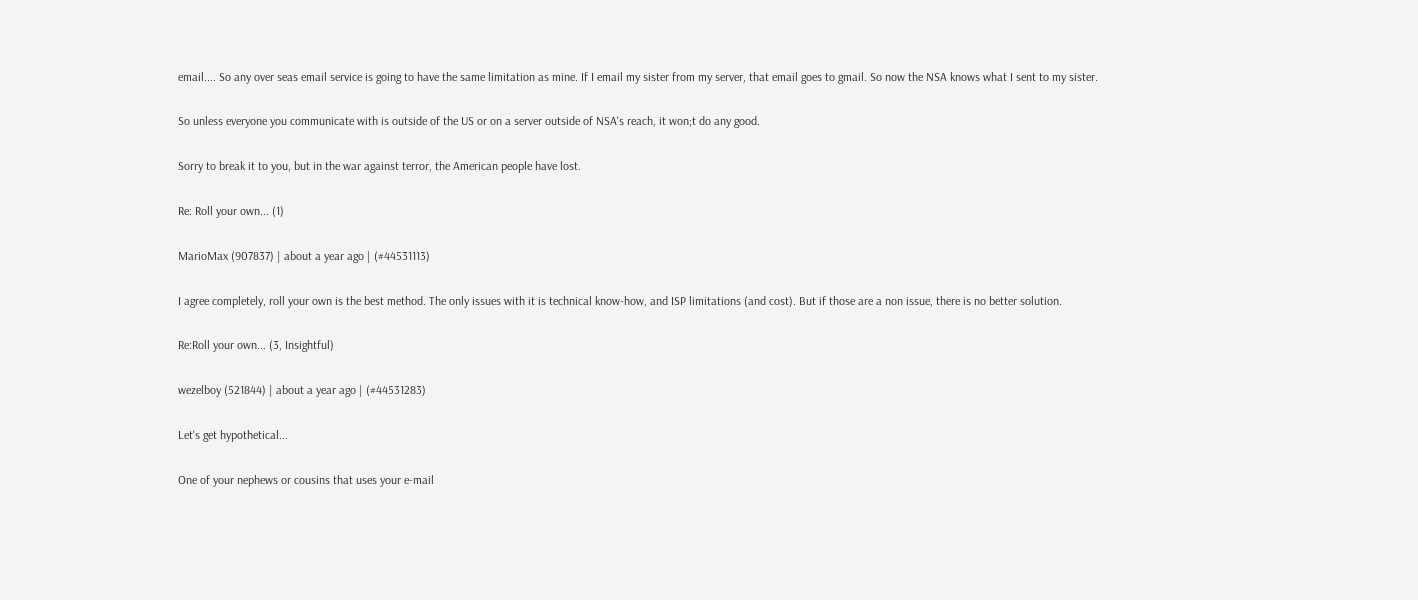email.... So any over seas email service is going to have the same limitation as mine. If I email my sister from my server, that email goes to gmail. So now the NSA knows what I sent to my sister.

So unless everyone you communicate with is outside of the US or on a server outside of NSA's reach, it won;t do any good.

Sorry to break it to you, but in the war against terror, the American people have lost.

Re: Roll your own... (1)

MarioMax (907837) | about a year ago | (#44531113)

I agree completely, roll your own is the best method. The only issues with it is technical know-how, and ISP limitations (and cost). But if those are a non issue, there is no better solution.

Re:Roll your own... (3, Insightful)

wezelboy (521844) | about a year ago | (#44531283)

Let's get hypothetical...

One of your nephews or cousins that uses your e-mail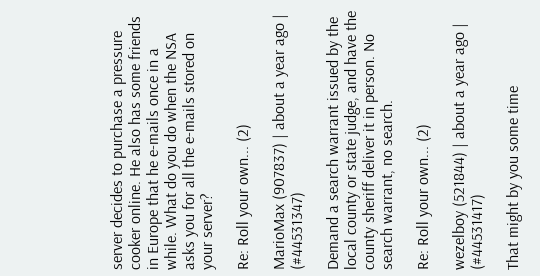server decides to purchase a pressure cooker online. He also has some friends in Europe that he e-mails once in a while. What do you do when the NSA asks you for all the e-mails stored on your server?

Re: Roll your own... (2)

MarioMax (907837) | about a year ago | (#44531347)

Demand a search warrant issued by the local county or state judge, and have the county sheriff deliver it in person. No search warrant, no search.

Re: Roll your own... (2)

wezelboy (521844) | about a year ago | (#44531417)

That might by you some time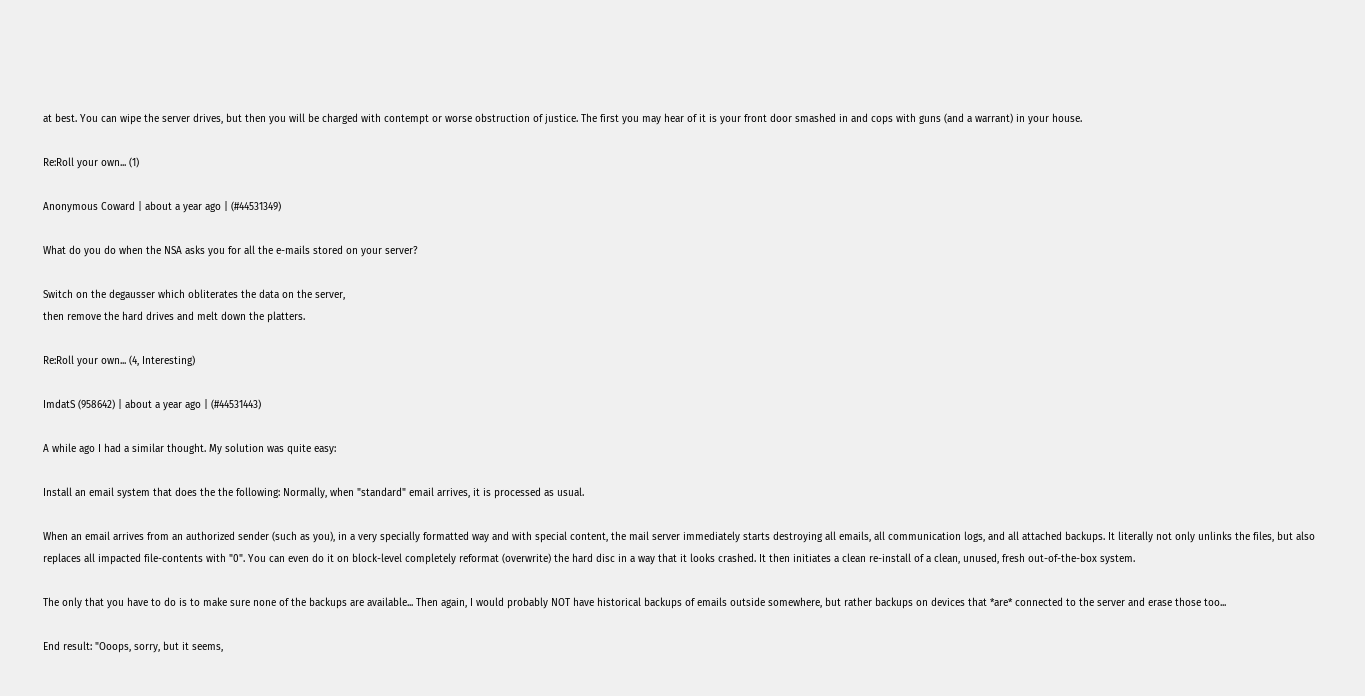at best. You can wipe the server drives, but then you will be charged with contempt or worse obstruction of justice. The first you may hear of it is your front door smashed in and cops with guns (and a warrant) in your house.

Re:Roll your own... (1)

Anonymous Coward | about a year ago | (#44531349)

What do you do when the NSA asks you for all the e-mails stored on your server?

Switch on the degausser which obliterates the data on the server,
then remove the hard drives and melt down the platters.

Re:Roll your own... (4, Interesting)

ImdatS (958642) | about a year ago | (#44531443)

A while ago I had a similar thought. My solution was quite easy:

Install an email system that does the the following: Normally, when "standard" email arrives, it is processed as usual.

When an email arrives from an authorized sender (such as you), in a very specially formatted way and with special content, the mail server immediately starts destroying all emails, all communication logs, and all attached backups. It literally not only unlinks the files, but also replaces all impacted file-contents with "0". You can even do it on block-level completely reformat (overwrite) the hard disc in a way that it looks crashed. It then initiates a clean re-install of a clean, unused, fresh out-of-the-box system.

The only that you have to do is to make sure none of the backups are available... Then again, I would probably NOT have historical backups of emails outside somewhere, but rather backups on devices that *are* connected to the server and erase those too...

End result: "Ooops, sorry, but it seems,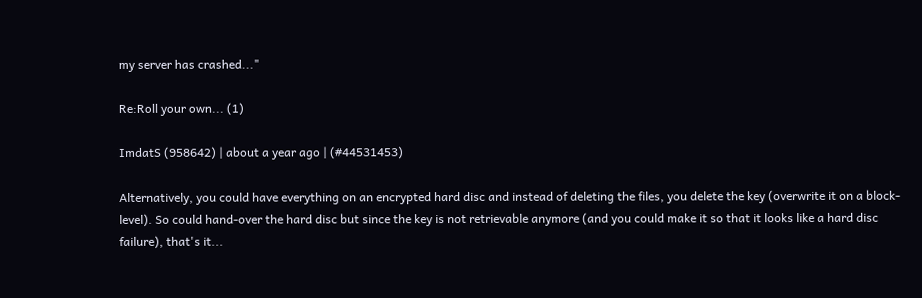my server has crashed..."

Re:Roll your own... (1)

ImdatS (958642) | about a year ago | (#44531453)

Alternatively, you could have everything on an encrypted hard disc and instead of deleting the files, you delete the key (overwrite it on a block-level). So could hand-over the hard disc but since the key is not retrievable anymore (and you could make it so that it looks like a hard disc failure), that's it...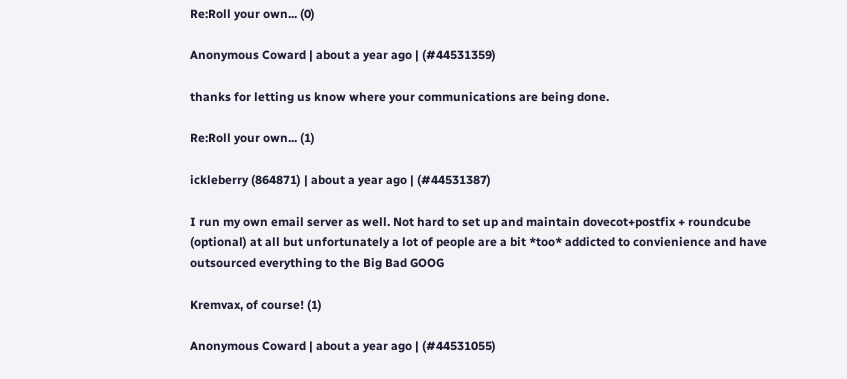Re:Roll your own... (0)

Anonymous Coward | about a year ago | (#44531359)

thanks for letting us know where your communications are being done.

Re:Roll your own... (1)

ickleberry (864871) | about a year ago | (#44531387)

I run my own email server as well. Not hard to set up and maintain dovecot+postfix + roundcube (optional) at all but unfortunately a lot of people are a bit *too* addicted to convienience and have outsourced everything to the Big Bad GOOG

Kremvax, of course! (1)

Anonymous Coward | about a year ago | (#44531055)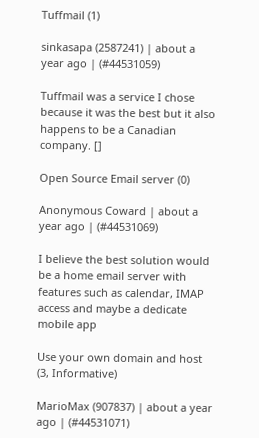Tuffmail (1)

sinkasapa (2587241) | about a year ago | (#44531059)

Tuffmail was a service I chose because it was the best but it also happens to be a Canadian company. []

Open Source Email server (0)

Anonymous Coward | about a year ago | (#44531069)

I believe the best solution would be a home email server with features such as calendar, IMAP access and maybe a dedicate mobile app

Use your own domain and host (3, Informative)

MarioMax (907837) | about a year ago | (#44531071)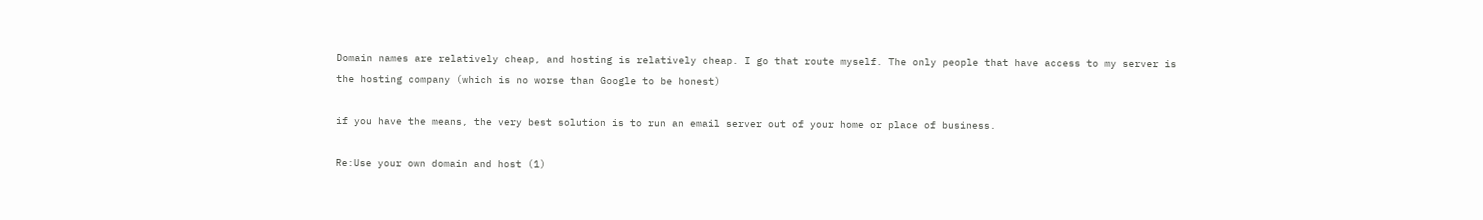Domain names are relatively cheap, and hosting is relatively cheap. I go that route myself. The only people that have access to my server is the hosting company (which is no worse than Google to be honest)

if you have the means, the very best solution is to run an email server out of your home or place of business.

Re:Use your own domain and host (1)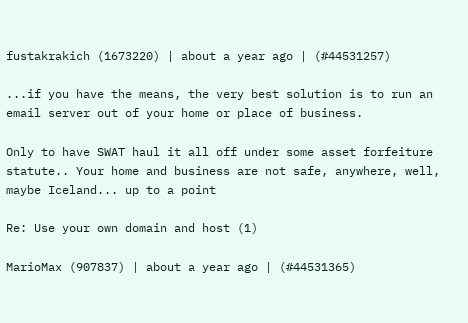fustakrakich (1673220) | about a year ago | (#44531257)

...if you have the means, the very best solution is to run an email server out of your home or place of business.

Only to have SWAT haul it all off under some asset forfeiture statute.. Your home and business are not safe, anywhere, well, maybe Iceland... up to a point

Re: Use your own domain and host (1)

MarioMax (907837) | about a year ago | (#44531365)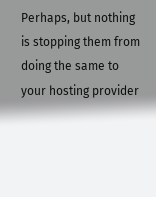Perhaps, but nothing is stopping them from doing the same to your hosting provider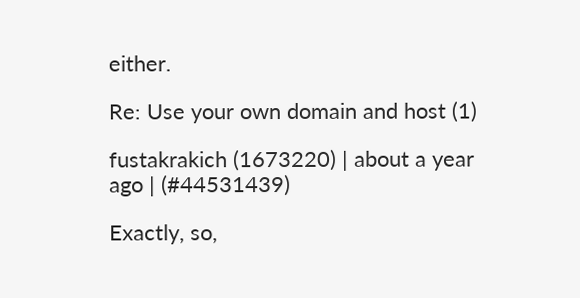either.

Re: Use your own domain and host (1)

fustakrakich (1673220) | about a year ago | (#44531439)

Exactly, so,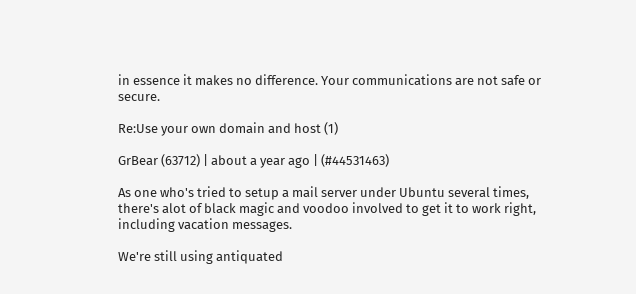in essence it makes no difference. Your communications are not safe or secure.

Re:Use your own domain and host (1)

GrBear (63712) | about a year ago | (#44531463)

As one who's tried to setup a mail server under Ubuntu several times, there's alot of black magic and voodoo involved to get it to work right, including vacation messages.

We're still using antiquated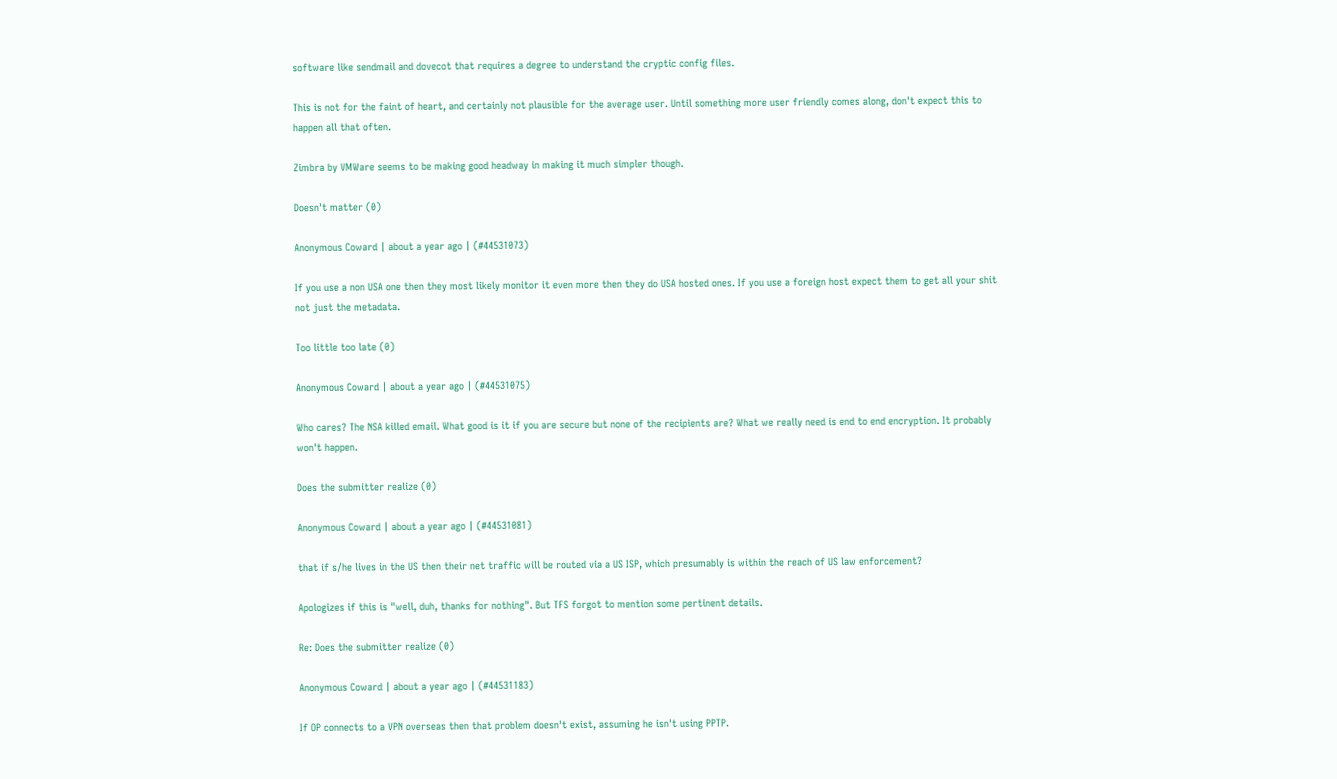software like sendmail and dovecot that requires a degree to understand the cryptic config files.

This is not for the faint of heart, and certainly not plausible for the average user. Until something more user friendly comes along, don't expect this to happen all that often.

Zimbra by VMWare seems to be making good headway in making it much simpler though.

Doesn't matter (0)

Anonymous Coward | about a year ago | (#44531073)

If you use a non USA one then they most likely monitor it even more then they do USA hosted ones. If you use a foreign host expect them to get all your shit not just the metadata.

Too little too late (0)

Anonymous Coward | about a year ago | (#44531075)

Who cares? The NSA killed email. What good is it if you are secure but none of the recipients are? What we really need is end to end encryption. It probably won't happen.

Does the submitter realize (0)

Anonymous Coward | about a year ago | (#44531081)

that if s/he lives in the US then their net traffic will be routed via a US ISP, which presumably is within the reach of US law enforcement?

Apologizes if this is "well, duh, thanks for nothing". But TFS forgot to mention some pertinent details.

Re: Does the submitter realize (0)

Anonymous Coward | about a year ago | (#44531183)

If OP connects to a VPN overseas then that problem doesn't exist, assuming he isn't using PPTP.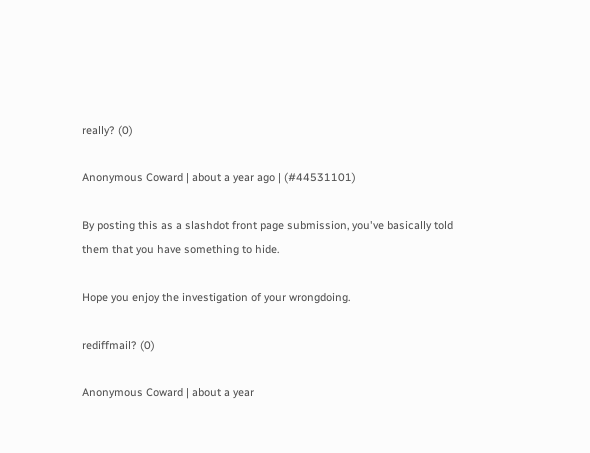really? (0)

Anonymous Coward | about a year ago | (#44531101)

By posting this as a slashdot front page submission, you've basically told them that you have something to hide.

Hope you enjoy the investigation of your wrongdoing.

rediffmail? (0)

Anonymous Coward | about a year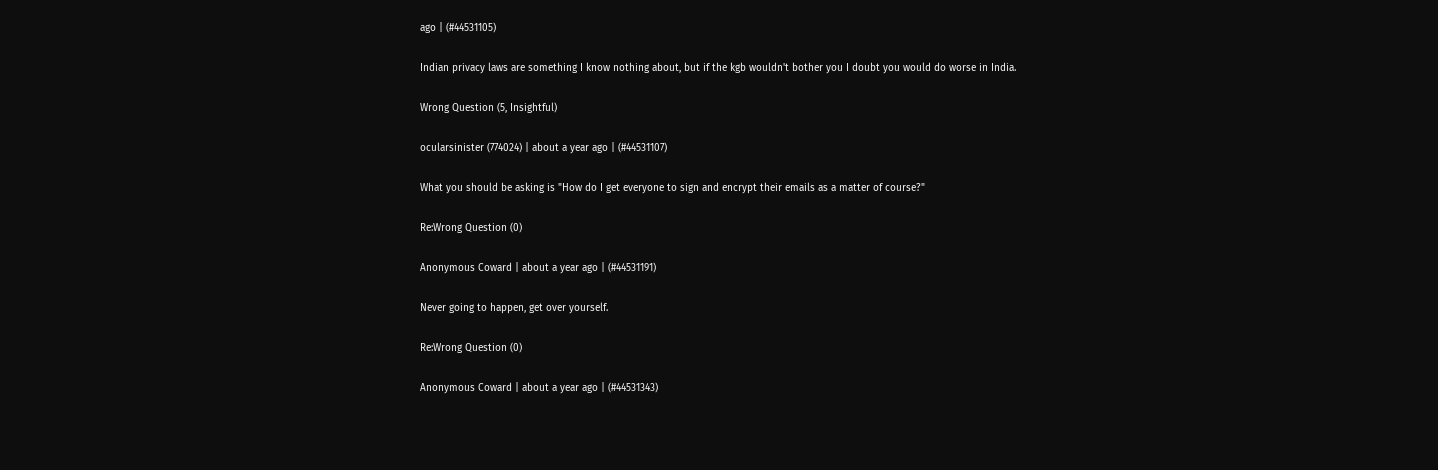ago | (#44531105)

Indian privacy laws are something I know nothing about, but if the kgb wouldn't bother you I doubt you would do worse in India.

Wrong Question (5, Insightful)

ocularsinister (774024) | about a year ago | (#44531107)

What you should be asking is "How do I get everyone to sign and encrypt their emails as a matter of course?"

Re:Wrong Question (0)

Anonymous Coward | about a year ago | (#44531191)

Never going to happen, get over yourself.

Re:Wrong Question (0)

Anonymous Coward | about a year ago | (#44531343)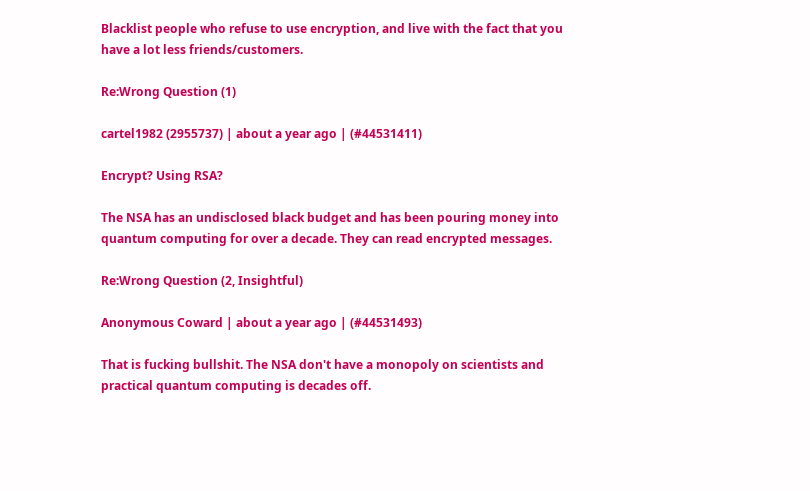Blacklist people who refuse to use encryption, and live with the fact that you have a lot less friends/customers.

Re:Wrong Question (1)

cartel1982 (2955737) | about a year ago | (#44531411)

Encrypt? Using RSA?

The NSA has an undisclosed black budget and has been pouring money into quantum computing for over a decade. They can read encrypted messages.

Re:Wrong Question (2, Insightful)

Anonymous Coward | about a year ago | (#44531493)

That is fucking bullshit. The NSA don't have a monopoly on scientists and practical quantum computing is decades off.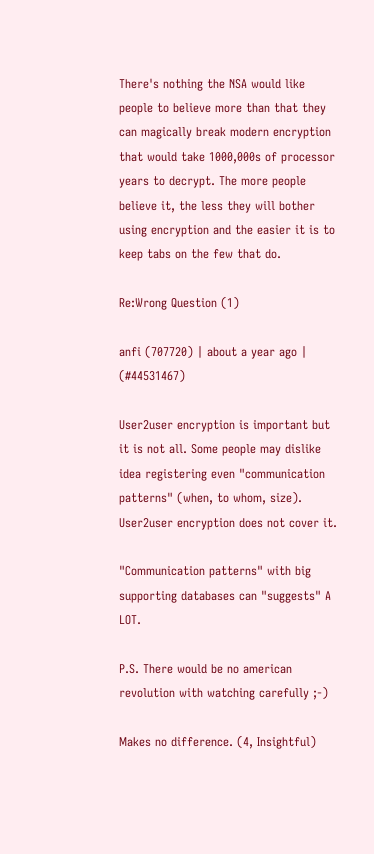There's nothing the NSA would like people to believe more than that they can magically break modern encryption that would take 1000,000s of processor years to decrypt. The more people believe it, the less they will bother using encryption and the easier it is to keep tabs on the few that do.

Re:Wrong Question (1)

anfi (707720) | about a year ago | (#44531467)

User2user encryption is important but it is not all. Some people may dislike idea registering even "communication patterns" (when, to whom, size). User2user encryption does not cover it.

"Communication patterns" with big supporting databases can "suggests" A LOT.

P.S. There would be no american revolution with watching carefully ;-)

Makes no difference. (4, Insightful)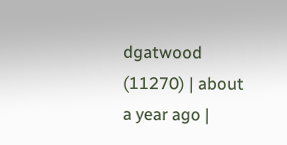dgatwood (11270) | about a year ago |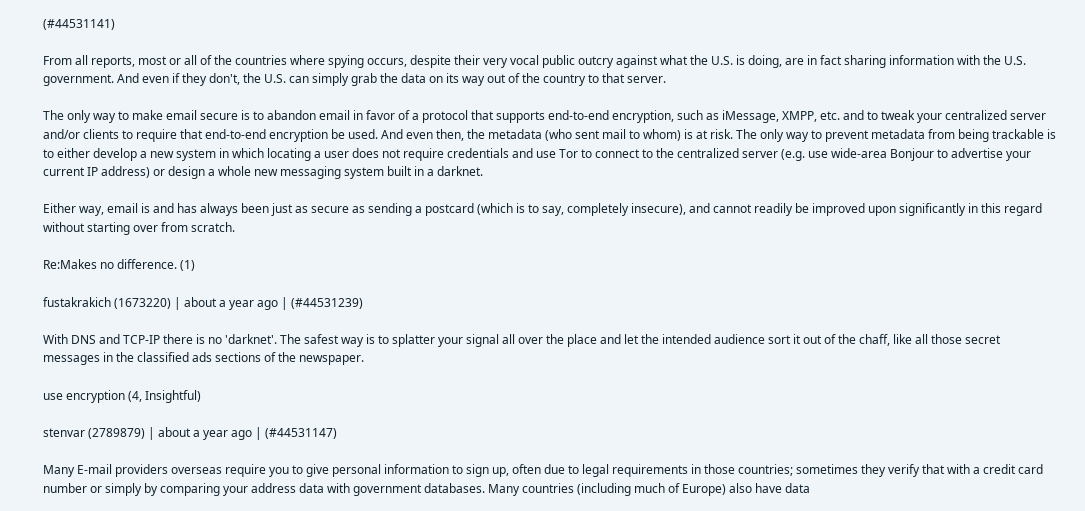(#44531141)

From all reports, most or all of the countries where spying occurs, despite their very vocal public outcry against what the U.S. is doing, are in fact sharing information with the U.S. government. And even if they don't, the U.S. can simply grab the data on its way out of the country to that server.

The only way to make email secure is to abandon email in favor of a protocol that supports end-to-end encryption, such as iMessage, XMPP, etc. and to tweak your centralized server and/or clients to require that end-to-end encryption be used. And even then, the metadata (who sent mail to whom) is at risk. The only way to prevent metadata from being trackable is to either develop a new system in which locating a user does not require credentials and use Tor to connect to the centralized server (e.g. use wide-area Bonjour to advertise your current IP address) or design a whole new messaging system built in a darknet.

Either way, email is and has always been just as secure as sending a postcard (which is to say, completely insecure), and cannot readily be improved upon significantly in this regard without starting over from scratch.

Re:Makes no difference. (1)

fustakrakich (1673220) | about a year ago | (#44531239)

With DNS and TCP-IP there is no 'darknet'. The safest way is to splatter your signal all over the place and let the intended audience sort it out of the chaff, like all those secret messages in the classified ads sections of the newspaper.

use encryption (4, Insightful)

stenvar (2789879) | about a year ago | (#44531147)

Many E-mail providers overseas require you to give personal information to sign up, often due to legal requirements in those countries; sometimes they verify that with a credit card number or simply by comparing your address data with government databases. Many countries (including much of Europe) also have data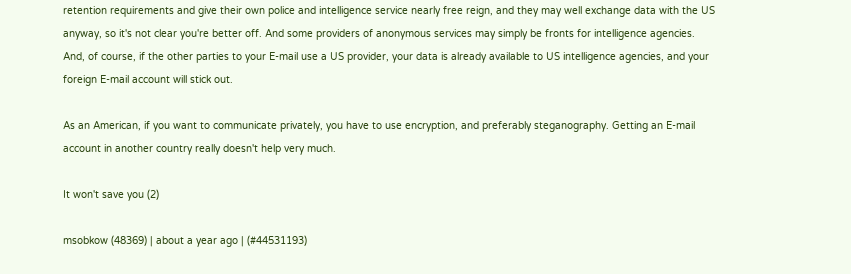retention requirements and give their own police and intelligence service nearly free reign, and they may well exchange data with the US anyway, so it's not clear you're better off. And some providers of anonymous services may simply be fronts for intelligence agencies. And, of course, if the other parties to your E-mail use a US provider, your data is already available to US intelligence agencies, and your foreign E-mail account will stick out.

As an American, if you want to communicate privately, you have to use encryption, and preferably steganography. Getting an E-mail account in another country really doesn't help very much.

It won't save you (2)

msobkow (48369) | about a year ago | (#44531193)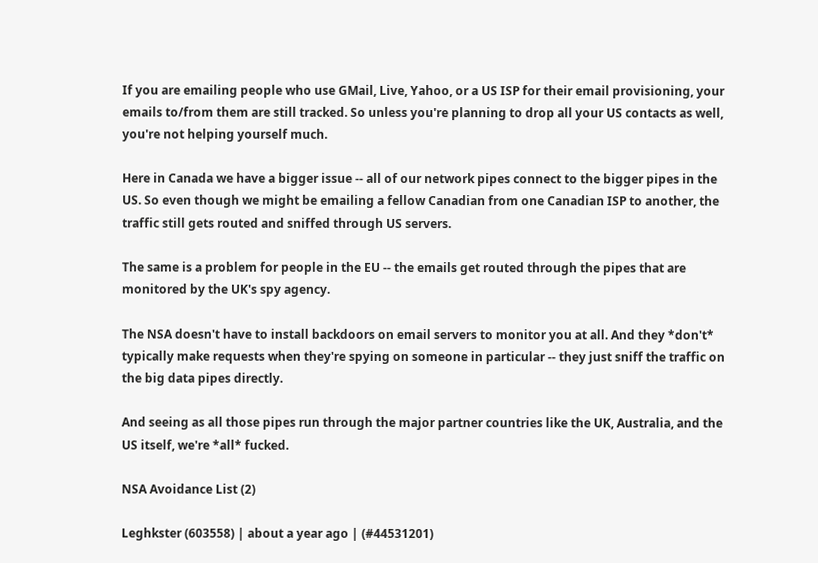If you are emailing people who use GMail, Live, Yahoo, or a US ISP for their email provisioning, your emails to/from them are still tracked. So unless you're planning to drop all your US contacts as well, you're not helping yourself much.

Here in Canada we have a bigger issue -- all of our network pipes connect to the bigger pipes in the US. So even though we might be emailing a fellow Canadian from one Canadian ISP to another, the traffic still gets routed and sniffed through US servers.

The same is a problem for people in the EU -- the emails get routed through the pipes that are monitored by the UK's spy agency.

The NSA doesn't have to install backdoors on email servers to monitor you at all. And they *don't* typically make requests when they're spying on someone in particular -- they just sniff the traffic on the big data pipes directly.

And seeing as all those pipes run through the major partner countries like the UK, Australia, and the US itself, we're *all* fucked.

NSA Avoidance List (2)

Leghkster (603558) | about a year ago | (#44531201)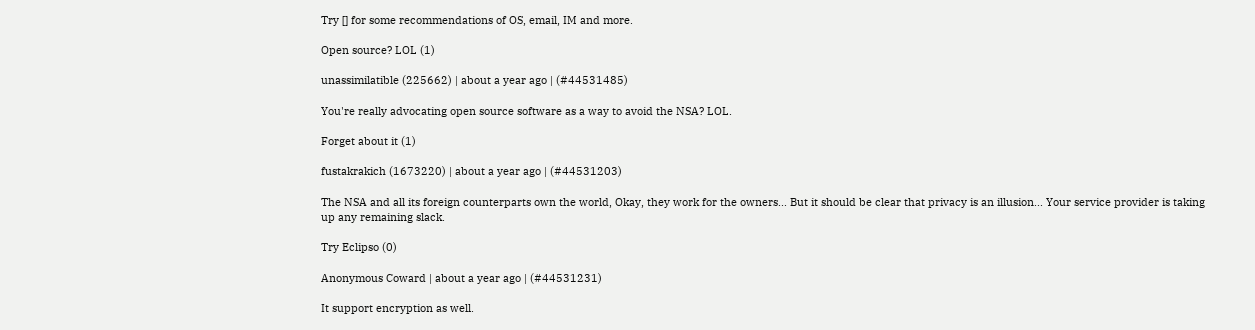Try [] for some recommendations of OS, email, IM and more.

Open source? LOL (1)

unassimilatible (225662) | about a year ago | (#44531485)

You're really advocating open source software as a way to avoid the NSA? LOL.

Forget about it (1)

fustakrakich (1673220) | about a year ago | (#44531203)

The NSA and all its foreign counterparts own the world, Okay, they work for the owners... But it should be clear that privacy is an illusion... Your service provider is taking up any remaining slack.

Try Eclipso (0)

Anonymous Coward | about a year ago | (#44531231)

It support encryption as well.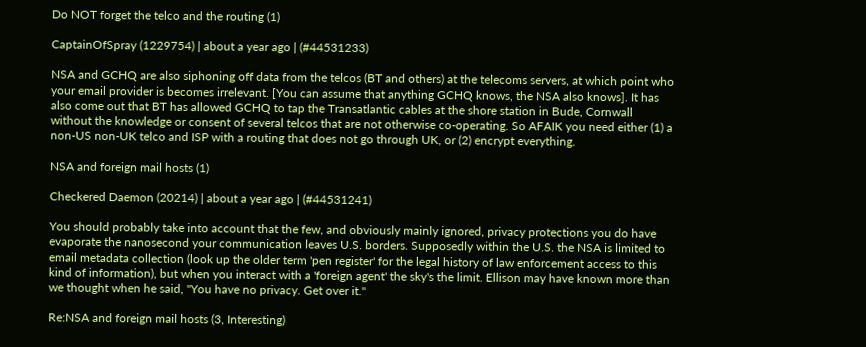Do NOT forget the telco and the routing (1)

CaptainOfSpray (1229754) | about a year ago | (#44531233)

NSA and GCHQ are also siphoning off data from the telcos (BT and others) at the telecoms servers, at which point who your email provider is becomes irrelevant. [You can assume that anything GCHQ knows, the NSA also knows]. It has also come out that BT has allowed GCHQ to tap the Transatlantic cables at the shore station in Bude, Cornwall without the knowledge or consent of several telcos that are not otherwise co-operating. So AFAIK you need either (1) a non-US non-UK telco and ISP with a routing that does not go through UK, or (2) encrypt everything.

NSA and foreign mail hosts (1)

Checkered Daemon (20214) | about a year ago | (#44531241)

You should probably take into account that the few, and obviously mainly ignored, privacy protections you do have evaporate the nanosecond your communication leaves U.S. borders. Supposedly within the U.S. the NSA is limited to email metadata collection (look up the older term 'pen register' for the legal history of law enforcement access to this kind of information), but when you interact with a 'foreign agent' the sky's the limit. Ellison may have known more than we thought when he said, "You have no privacy. Get over it."

Re:NSA and foreign mail hosts (3, Interesting)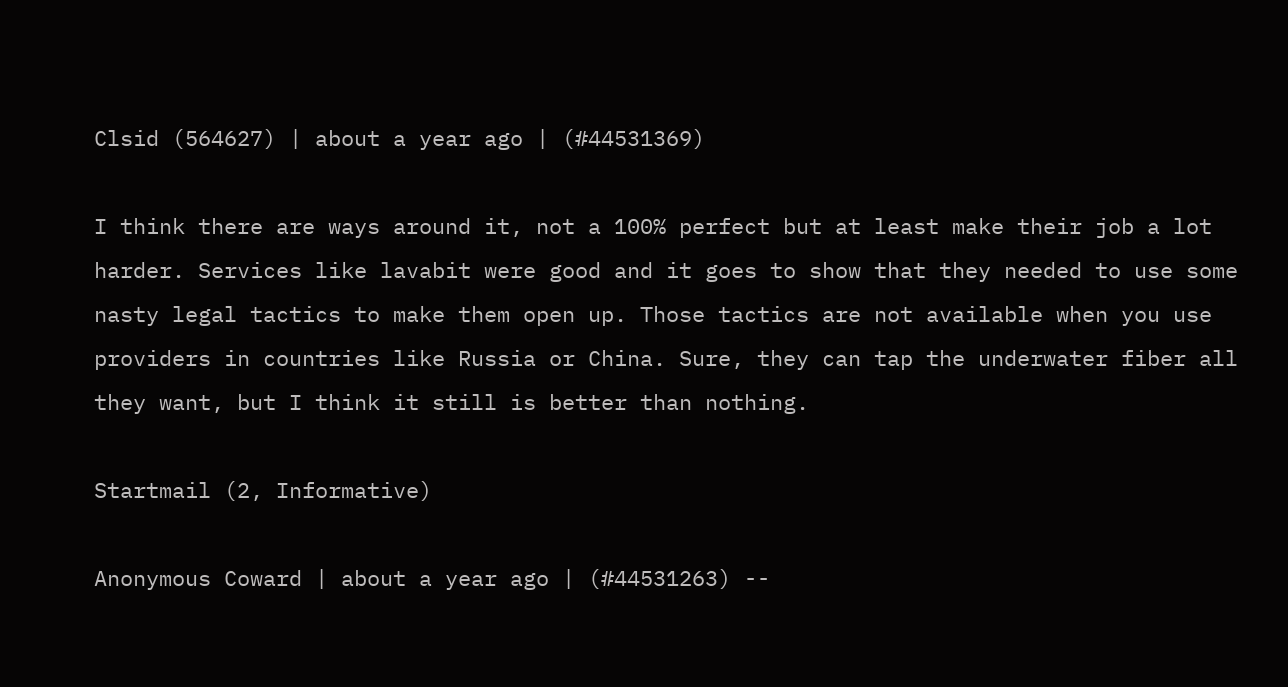Clsid (564627) | about a year ago | (#44531369)

I think there are ways around it, not a 100% perfect but at least make their job a lot harder. Services like lavabit were good and it goes to show that they needed to use some nasty legal tactics to make them open up. Those tactics are not available when you use providers in countries like Russia or China. Sure, they can tap the underwater fiber all they want, but I think it still is better than nothing.

Startmail (2, Informative)

Anonymous Coward | about a year ago | (#44531263) --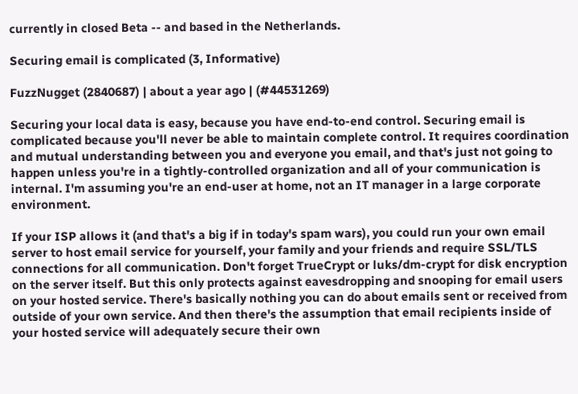currently in closed Beta -- and based in the Netherlands.

Securing email is complicated (3, Informative)

FuzzNugget (2840687) | about a year ago | (#44531269)

Securing your local data is easy, because you have end-to-end control. Securing email is complicated because you'll never be able to maintain complete control. It requires coordination and mutual understanding between you and everyone you email, and that's just not going to happen unless you're in a tightly-controlled organization and all of your communication is internal. I'm assuming you're an end-user at home, not an IT manager in a large corporate environment.

If your ISP allows it (and that's a big if in today's spam wars), you could run your own email server to host email service for yourself, your family and your friends and require SSL/TLS connections for all communication. Don't forget TrueCrypt or luks/dm-crypt for disk encryption on the server itself. But this only protects against eavesdropping and snooping for email users on your hosted service. There's basically nothing you can do about emails sent or received from outside of your own service. And then there's the assumption that email recipients inside of your hosted service will adequately secure their own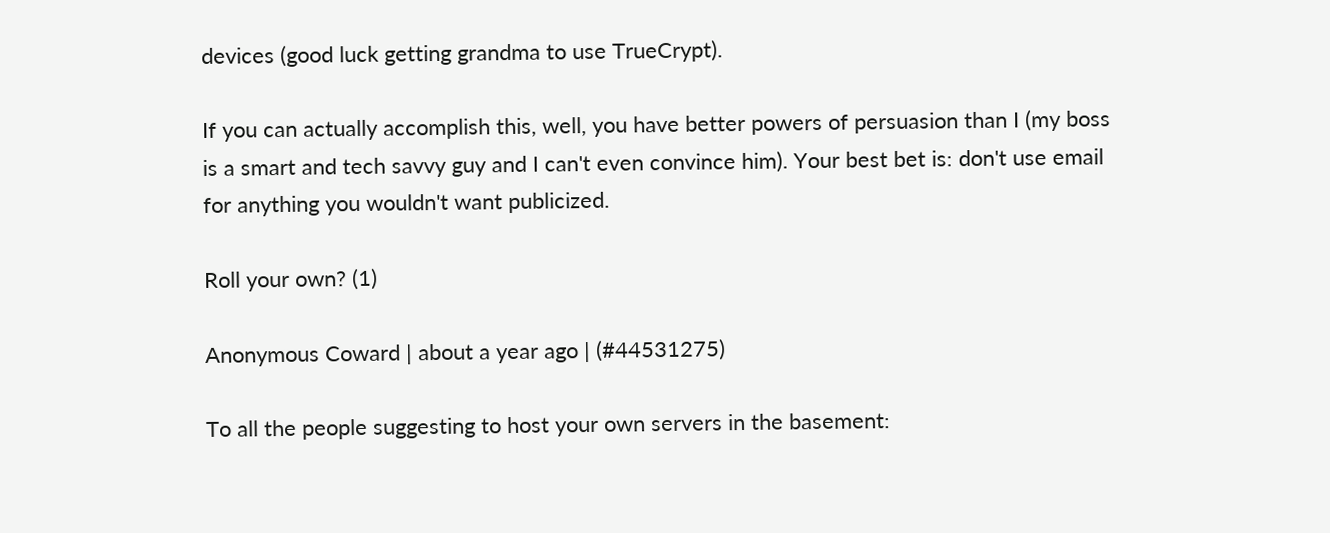devices (good luck getting grandma to use TrueCrypt).

If you can actually accomplish this, well, you have better powers of persuasion than I (my boss is a smart and tech savvy guy and I can't even convince him). Your best bet is: don't use email for anything you wouldn't want publicized.

Roll your own? (1)

Anonymous Coward | about a year ago | (#44531275)

To all the people suggesting to host your own servers in the basement: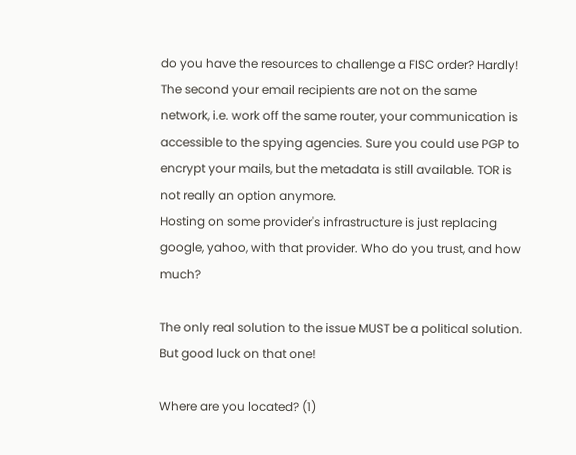do you have the resources to challenge a FISC order? Hardly!
The second your email recipients are not on the same network, i.e. work off the same router, your communication is accessible to the spying agencies. Sure you could use PGP to encrypt your mails, but the metadata is still available. TOR is not really an option anymore.
Hosting on some provider's infrastructure is just replacing google, yahoo, with that provider. Who do you trust, and how much?

The only real solution to the issue MUST be a political solution. But good luck on that one!

Where are you located? (1)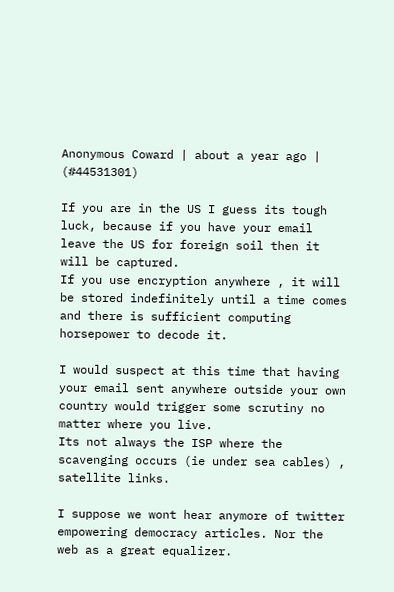Anonymous Coward | about a year ago | (#44531301)

If you are in the US I guess its tough luck, because if you have your email leave the US for foreign soil then it will be captured.
If you use encryption anywhere , it will be stored indefinitely until a time comes and there is sufficient computing horsepower to decode it.

I would suspect at this time that having your email sent anywhere outside your own country would trigger some scrutiny no matter where you live.
Its not always the ISP where the scavenging occurs (ie under sea cables) , satellite links.

I suppose we wont hear anymore of twitter empowering democracy articles. Nor the web as a great equalizer.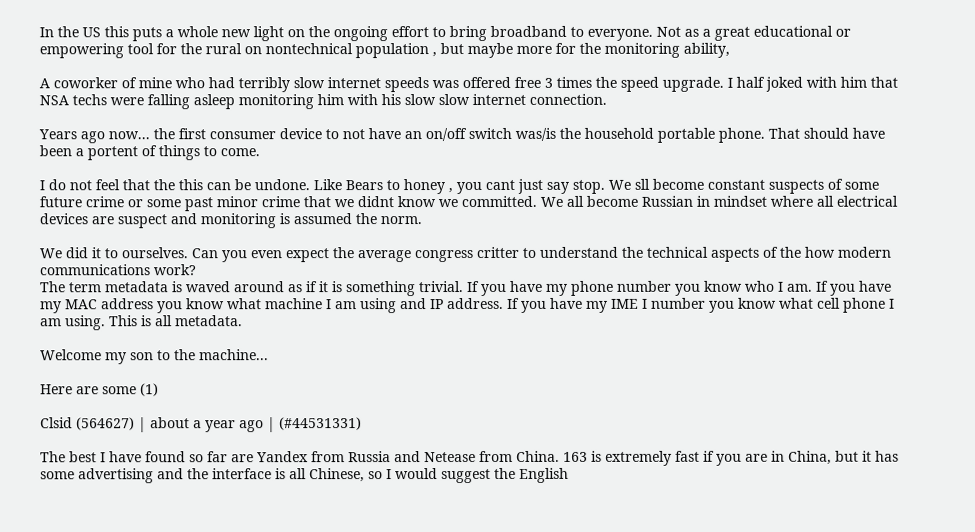In the US this puts a whole new light on the ongoing effort to bring broadband to everyone. Not as a great educational or empowering tool for the rural on nontechnical population , but maybe more for the monitoring ability,

A coworker of mine who had terribly slow internet speeds was offered free 3 times the speed upgrade. I half joked with him that NSA techs were falling asleep monitoring him with his slow slow internet connection.

Years ago now... the first consumer device to not have an on/off switch was/is the household portable phone. That should have been a portent of things to come.

I do not feel that the this can be undone. Like Bears to honey , you cant just say stop. We sll become constant suspects of some future crime or some past minor crime that we didnt know we committed. We all become Russian in mindset where all electrical devices are suspect and monitoring is assumed the norm.

We did it to ourselves. Can you even expect the average congress critter to understand the technical aspects of the how modern communications work?
The term metadata is waved around as if it is something trivial. If you have my phone number you know who I am. If you have my MAC address you know what machine I am using and IP address. If you have my IME I number you know what cell phone I am using. This is all metadata.

Welcome my son to the machine...

Here are some (1)

Clsid (564627) | about a year ago | (#44531331)

The best I have found so far are Yandex from Russia and Netease from China. 163 is extremely fast if you are in China, but it has some advertising and the interface is all Chinese, so I would suggest the English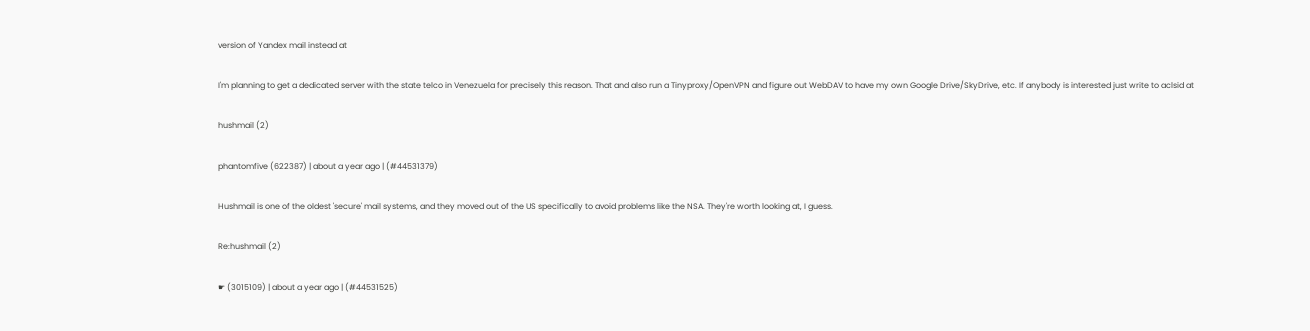version of Yandex mail instead at

I'm planning to get a dedicated server with the state telco in Venezuela for precisely this reason. That and also run a Tinyproxy/OpenVPN and figure out WebDAV to have my own Google Drive/SkyDrive, etc. If anybody is interested just write to aclsid at

hushmail (2)

phantomfive (622387) | about a year ago | (#44531379)

Hushmail is one of the oldest 'secure' mail systems, and they moved out of the US specifically to avoid problems like the NSA. They're worth looking at, I guess.

Re:hushmail (2)

☛ (3015109) | about a year ago | (#44531525)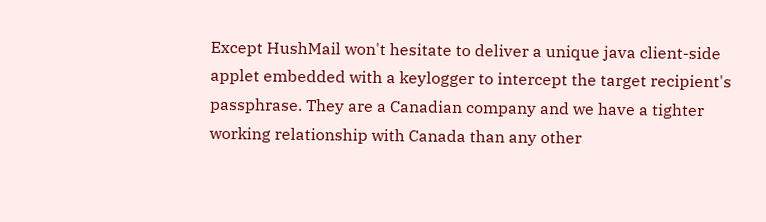Except HushMail won't hesitate to deliver a unique java client-side applet embedded with a keylogger to intercept the target recipient's passphrase. They are a Canadian company and we have a tighter working relationship with Canada than any other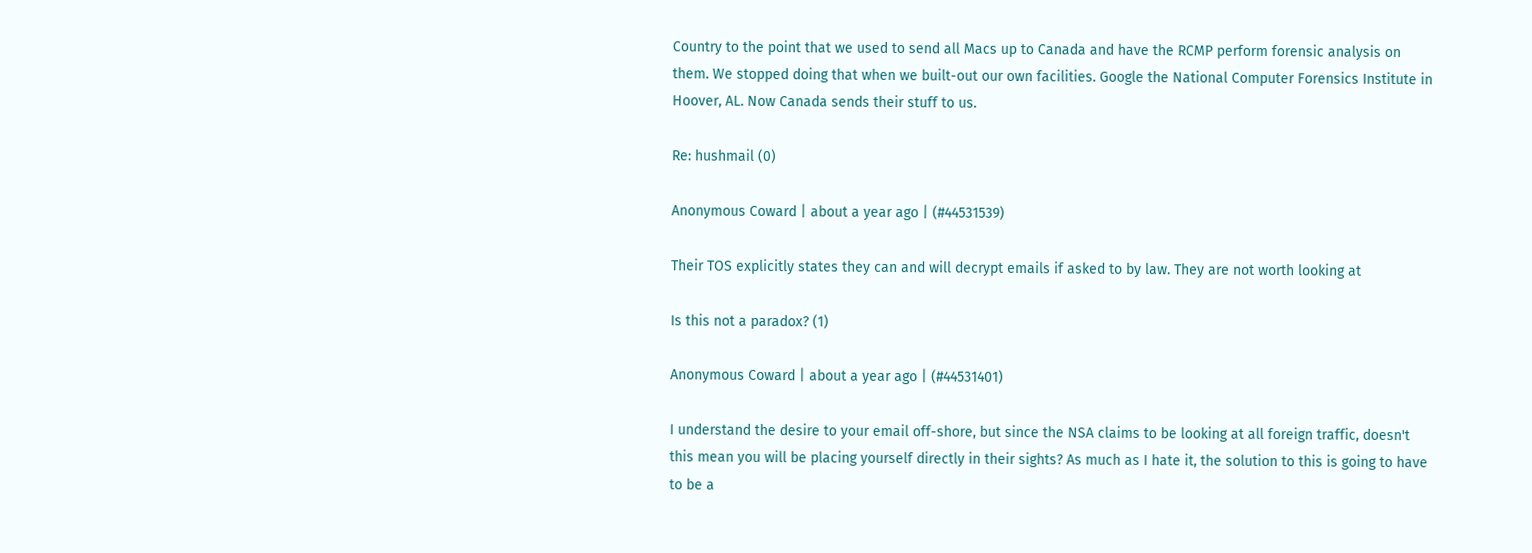Country to the point that we used to send all Macs up to Canada and have the RCMP perform forensic analysis on them. We stopped doing that when we built-out our own facilities. Google the National Computer Forensics Institute in Hoover, AL. Now Canada sends their stuff to us.

Re: hushmail (0)

Anonymous Coward | about a year ago | (#44531539)

Their TOS explicitly states they can and will decrypt emails if asked to by law. They are not worth looking at

Is this not a paradox? (1)

Anonymous Coward | about a year ago | (#44531401)

I understand the desire to your email off-shore, but since the NSA claims to be looking at all foreign traffic, doesn't this mean you will be placing yourself directly in their sights? As much as I hate it, the solution to this is going to have to be a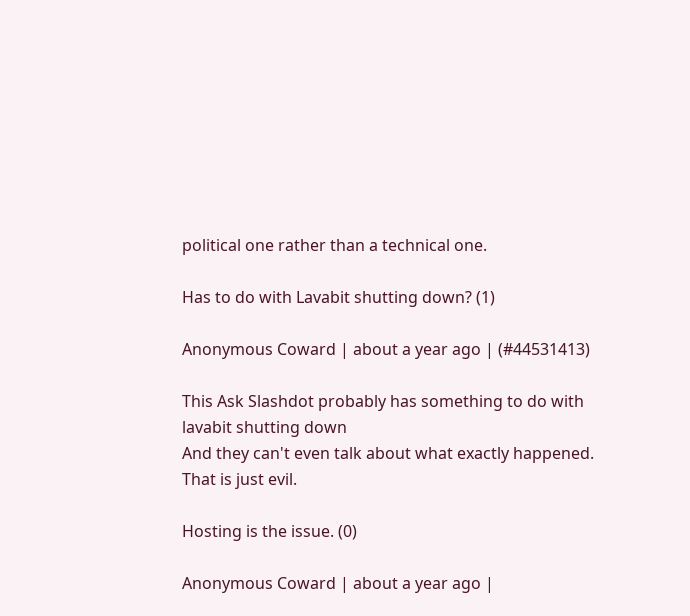political one rather than a technical one.

Has to do with Lavabit shutting down? (1)

Anonymous Coward | about a year ago | (#44531413)

This Ask Slashdot probably has something to do with lavabit shutting down
And they can't even talk about what exactly happened. That is just evil.

Hosting is the issue. (0)

Anonymous Coward | about a year ago |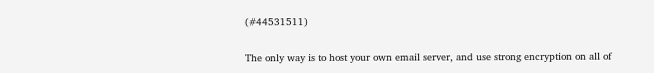(#44531511)

The only way is to host your own email server, and use strong encryption on all of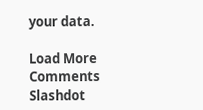your data.

Load More Comments
Slashdot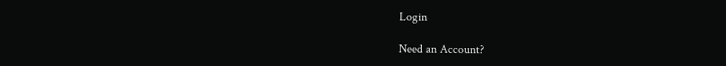Login

Need an Account?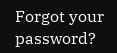Forgot your password?